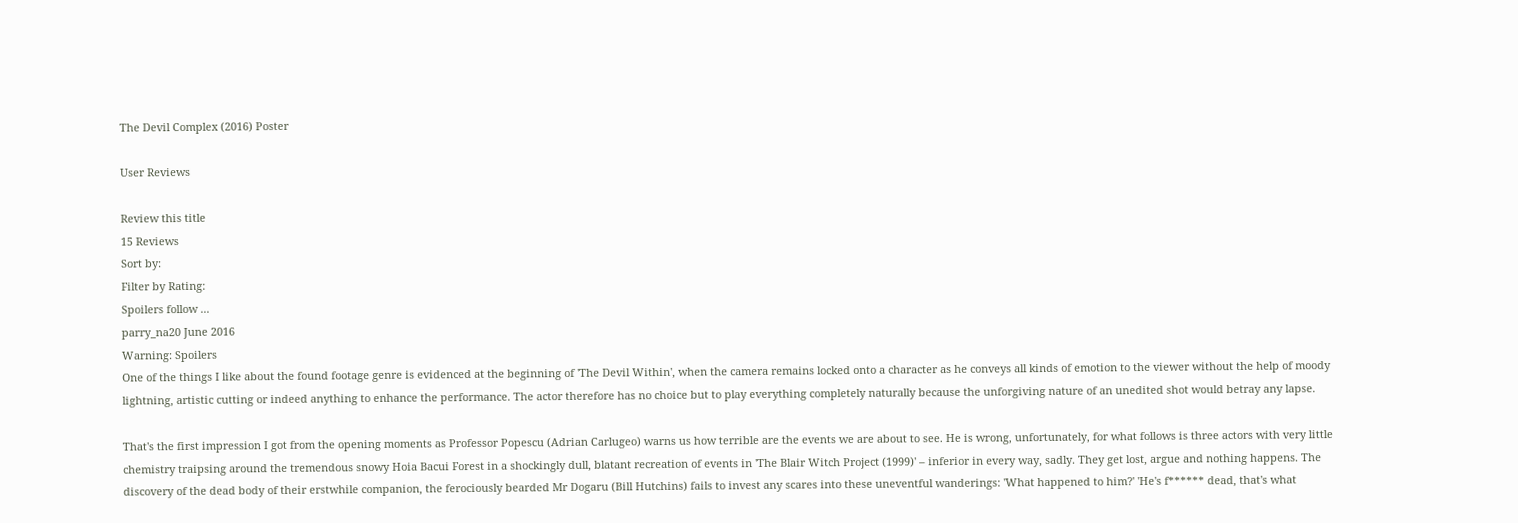The Devil Complex (2016) Poster

User Reviews

Review this title
15 Reviews
Sort by:
Filter by Rating:
Spoilers follow ...
parry_na20 June 2016
Warning: Spoilers
One of the things I like about the found footage genre is evidenced at the beginning of 'The Devil Within', when the camera remains locked onto a character as he conveys all kinds of emotion to the viewer without the help of moody lightning, artistic cutting or indeed anything to enhance the performance. The actor therefore has no choice but to play everything completely naturally because the unforgiving nature of an unedited shot would betray any lapse.

That's the first impression I got from the opening moments as Professor Popescu (Adrian Carlugeo) warns us how terrible are the events we are about to see. He is wrong, unfortunately, for what follows is three actors with very little chemistry traipsing around the tremendous snowy Hoia Bacui Forest in a shockingly dull, blatant recreation of events in 'The Blair Witch Project (1999)' – inferior in every way, sadly. They get lost, argue and nothing happens. The discovery of the dead body of their erstwhile companion, the ferociously bearded Mr Dogaru (Bill Hutchins) fails to invest any scares into these uneventful wanderings: 'What happened to him?' 'He's f****** dead, that's what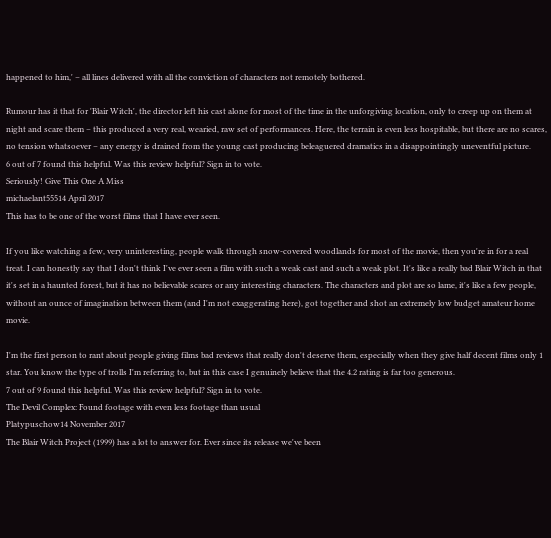happened to him,' – all lines delivered with all the conviction of characters not remotely bothered.

Rumour has it that for 'Blair Witch', the director left his cast alone for most of the time in the unforgiving location, only to creep up on them at night and scare them – this produced a very real, wearied, raw set of performances. Here, the terrain is even less hospitable, but there are no scares, no tension whatsoever – any energy is drained from the young cast producing beleaguered dramatics in a disappointingly uneventful picture.
6 out of 7 found this helpful. Was this review helpful? Sign in to vote.
Seriously! Give This One A Miss
michaelant55514 April 2017
This has to be one of the worst films that I have ever seen.

If you like watching a few, very uninteresting, people walk through snow-covered woodlands for most of the movie, then you're in for a real treat. I can honestly say that I don't think I've ever seen a film with such a weak cast and such a weak plot. It's like a really bad Blair Witch in that it's set in a haunted forest, but it has no believable scares or any interesting characters. The characters and plot are so lame, it's like a few people, without an ounce of imagination between them (and I'm not exaggerating here), got together and shot an extremely low budget amateur home movie.

I'm the first person to rant about people giving films bad reviews that really don't deserve them, especially when they give half decent films only 1 star. You know the type of trolls I'm referring to, but in this case I genuinely believe that the 4.2 rating is far too generous.
7 out of 9 found this helpful. Was this review helpful? Sign in to vote.
The Devil Complex: Found footage with even less footage than usual
Platypuschow14 November 2017
The Blair Witch Project (1999) has a lot to answer for. Ever since its release we've been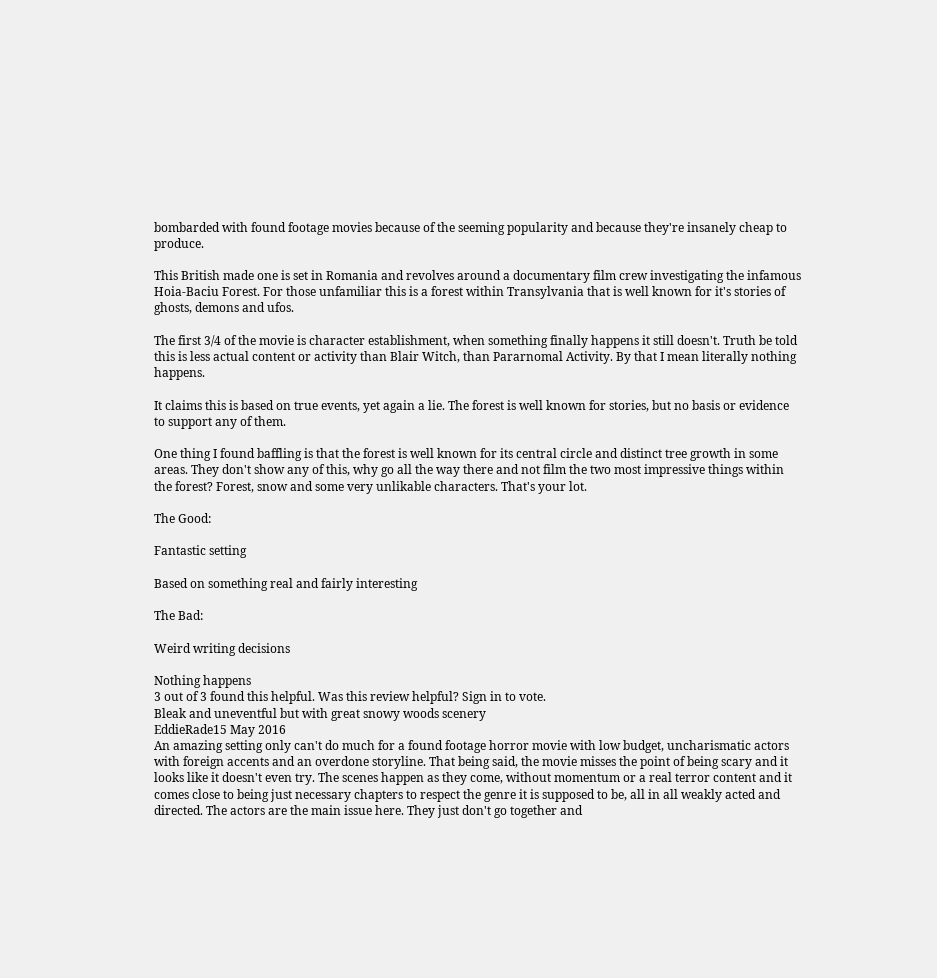bombarded with found footage movies because of the seeming popularity and because they're insanely cheap to produce.

This British made one is set in Romania and revolves around a documentary film crew investigating the infamous Hoia-Baciu Forest. For those unfamiliar this is a forest within Transylvania that is well known for it's stories of ghosts, demons and ufos.

The first 3/4 of the movie is character establishment, when something finally happens it still doesn't. Truth be told this is less actual content or activity than Blair Witch, than Pararnomal Activity. By that I mean literally nothing happens.

It claims this is based on true events, yet again a lie. The forest is well known for stories, but no basis or evidence to support any of them.

One thing I found baffling is that the forest is well known for its central circle and distinct tree growth in some areas. They don't show any of this, why go all the way there and not film the two most impressive things within the forest? Forest, snow and some very unlikable characters. That's your lot.

The Good:

Fantastic setting

Based on something real and fairly interesting

The Bad:

Weird writing decisions

Nothing happens
3 out of 3 found this helpful. Was this review helpful? Sign in to vote.
Bleak and uneventful but with great snowy woods scenery
EddieRade15 May 2016
An amazing setting only can't do much for a found footage horror movie with low budget, uncharismatic actors with foreign accents and an overdone storyline. That being said, the movie misses the point of being scary and it looks like it doesn't even try. The scenes happen as they come, without momentum or a real terror content and it comes close to being just necessary chapters to respect the genre it is supposed to be, all in all weakly acted and directed. The actors are the main issue here. They just don't go together and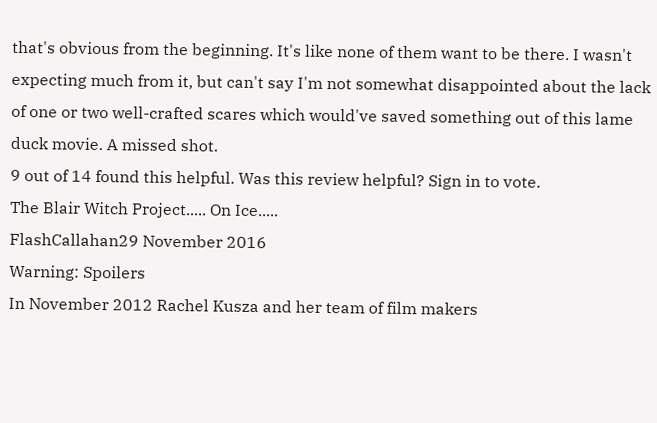that's obvious from the beginning. It's like none of them want to be there. I wasn't expecting much from it, but can't say I'm not somewhat disappointed about the lack of one or two well-crafted scares which would've saved something out of this lame duck movie. A missed shot.
9 out of 14 found this helpful. Was this review helpful? Sign in to vote.
The Blair Witch Project..... On Ice.....
FlashCallahan29 November 2016
Warning: Spoilers
In November 2012 Rachel Kusza and her team of film makers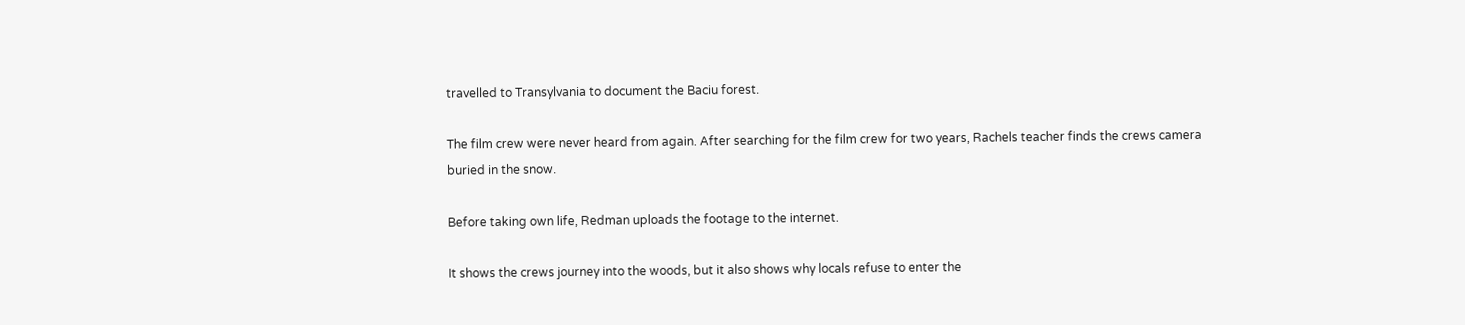travelled to Transylvania to document the Baciu forest.

The film crew were never heard from again. After searching for the film crew for two years, Rachels teacher finds the crews camera buried in the snow.

Before taking own life, Redman uploads the footage to the internet.

It shows the crews journey into the woods, but it also shows why locals refuse to enter the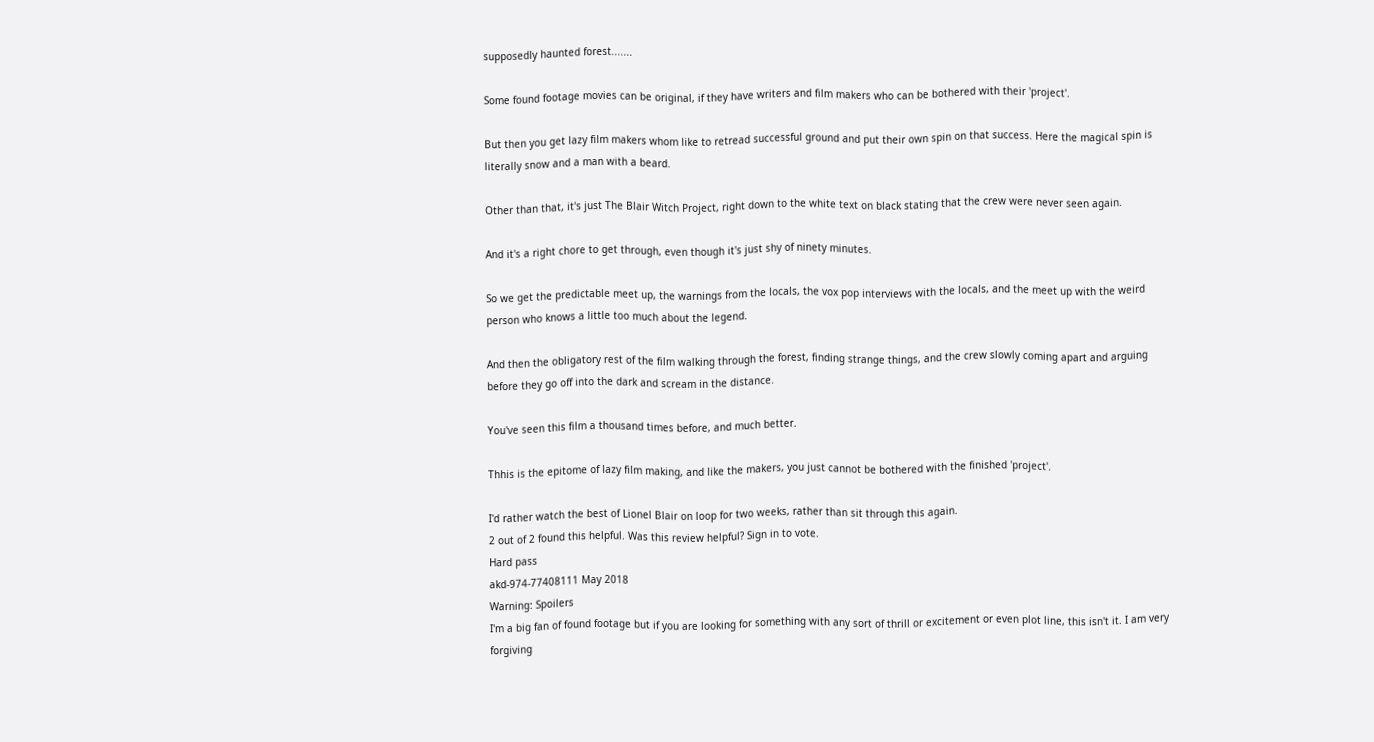supposedly haunted forest.......

Some found footage movies can be original, if they have writers and film makers who can be bothered with their 'project'.

But then you get lazy film makers whom like to retread successful ground and put their own spin on that success. Here the magical spin is literally snow and a man with a beard.

Other than that, it's just The Blair Witch Project, right down to the white text on black stating that the crew were never seen again.

And it's a right chore to get through, even though it's just shy of ninety minutes.

So we get the predictable meet up, the warnings from the locals, the vox pop interviews with the locals, and the meet up with the weird person who knows a little too much about the legend.

And then the obligatory rest of the film walking through the forest, finding strange things, and the crew slowly coming apart and arguing before they go off into the dark and scream in the distance.

You've seen this film a thousand times before, and much better.

Thhis is the epitome of lazy film making, and like the makers, you just cannot be bothered with the finished 'project'.

I'd rather watch the best of Lionel Blair on loop for two weeks, rather than sit through this again.
2 out of 2 found this helpful. Was this review helpful? Sign in to vote.
Hard pass
akd-974-77408111 May 2018
Warning: Spoilers
I'm a big fan of found footage but if you are looking for something with any sort of thrill or excitement or even plot line, this isn't it. I am very forgiving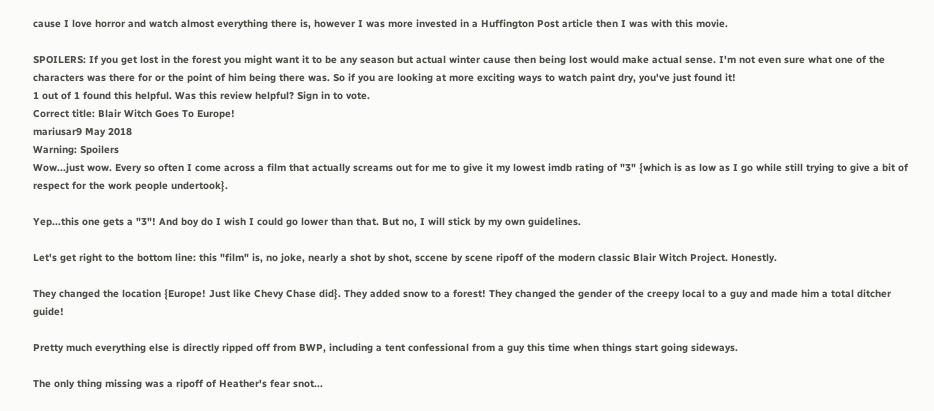cause I love horror and watch almost everything there is, however I was more invested in a Huffington Post article then I was with this movie.

SPOILERS: If you get lost in the forest you might want it to be any season but actual winter cause then being lost would make actual sense. I'm not even sure what one of the characters was there for or the point of him being there was. So if you are looking at more exciting ways to watch paint dry, you've just found it!
1 out of 1 found this helpful. Was this review helpful? Sign in to vote.
Correct title: Blair Witch Goes To Europe!
mariusar9 May 2018
Warning: Spoilers
Wow...just wow. Every so often I come across a film that actually screams out for me to give it my lowest imdb rating of "3" {which is as low as I go while still trying to give a bit of respect for the work people undertook}.

Yep...this one gets a "3"! And boy do I wish I could go lower than that. But no, I will stick by my own guidelines.

Let's get right to the bottom line: this "film" is, no joke, nearly a shot by shot, sccene by scene ripoff of the modern classic Blair Witch Project. Honestly.

They changed the location {Europe! Just like Chevy Chase did}. They added snow to a forest! They changed the gender of the creepy local to a guy and made him a total ditcher guide!

Pretty much everything else is directly ripped off from BWP, including a tent confessional from a guy this time when things start going sideways.

The only thing missing was a ripoff of Heather's fear snot...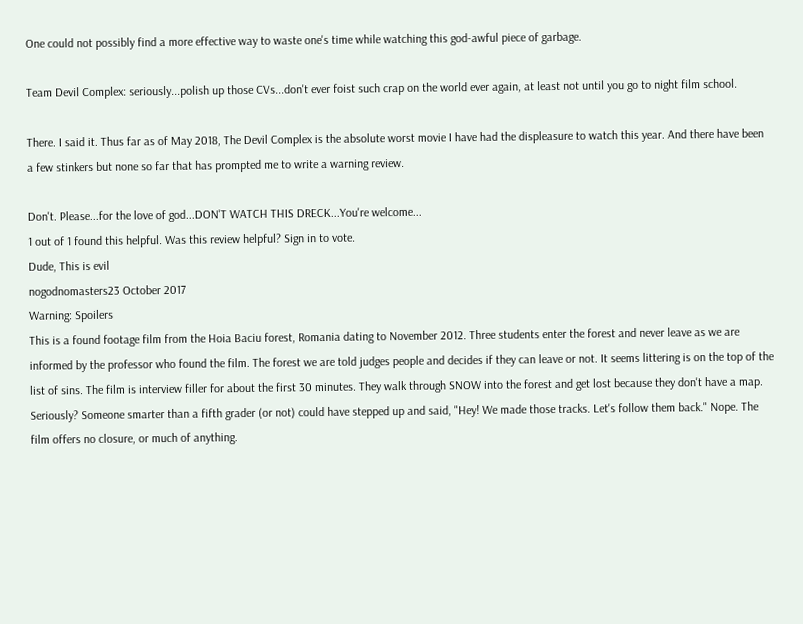One could not possibly find a more effective way to waste one's time while watching this god-awful piece of garbage.

Team Devil Complex: seriously...polish up those CVs...don't ever foist such crap on the world ever again, at least not until you go to night film school.

There. I said it. Thus far as of May 2018, The Devil Complex is the absolute worst movie I have had the displeasure to watch this year. And there have been a few stinkers but none so far that has prompted me to write a warning review.

Don't. Please...for the love of god...DON'T WATCH THIS DRECK...You're welcome...
1 out of 1 found this helpful. Was this review helpful? Sign in to vote.
Dude, This is evil
nogodnomasters23 October 2017
Warning: Spoilers
This is a found footage film from the Hoia Baciu forest, Romania dating to November 2012. Three students enter the forest and never leave as we are informed by the professor who found the film. The forest we are told judges people and decides if they can leave or not. It seems littering is on the top of the list of sins. The film is interview filler for about the first 30 minutes. They walk through SNOW into the forest and get lost because they don't have a map. Seriously? Someone smarter than a fifth grader (or not) could have stepped up and said, "Hey! We made those tracks. Let's follow them back." Nope. The film offers no closure, or much of anything.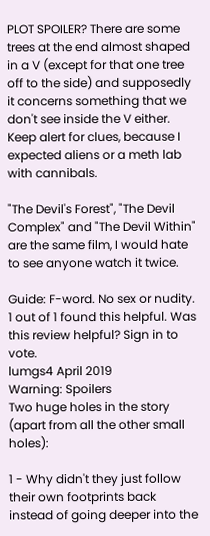PLOT SPOILER? There are some trees at the end almost shaped in a V (except for that one tree off to the side) and supposedly it concerns something that we don't see inside the V either. Keep alert for clues, because I expected aliens or a meth lab with cannibals.

"The Devil's Forest", "The Devil Complex" and "The Devil Within" are the same film, I would hate to see anyone watch it twice.

Guide: F-word. No sex or nudity.
1 out of 1 found this helpful. Was this review helpful? Sign in to vote.
lumgs4 April 2019
Warning: Spoilers
Two huge holes in the story (apart from all the other small holes):

1 - Why didn't they just follow their own footprints back instead of going deeper into the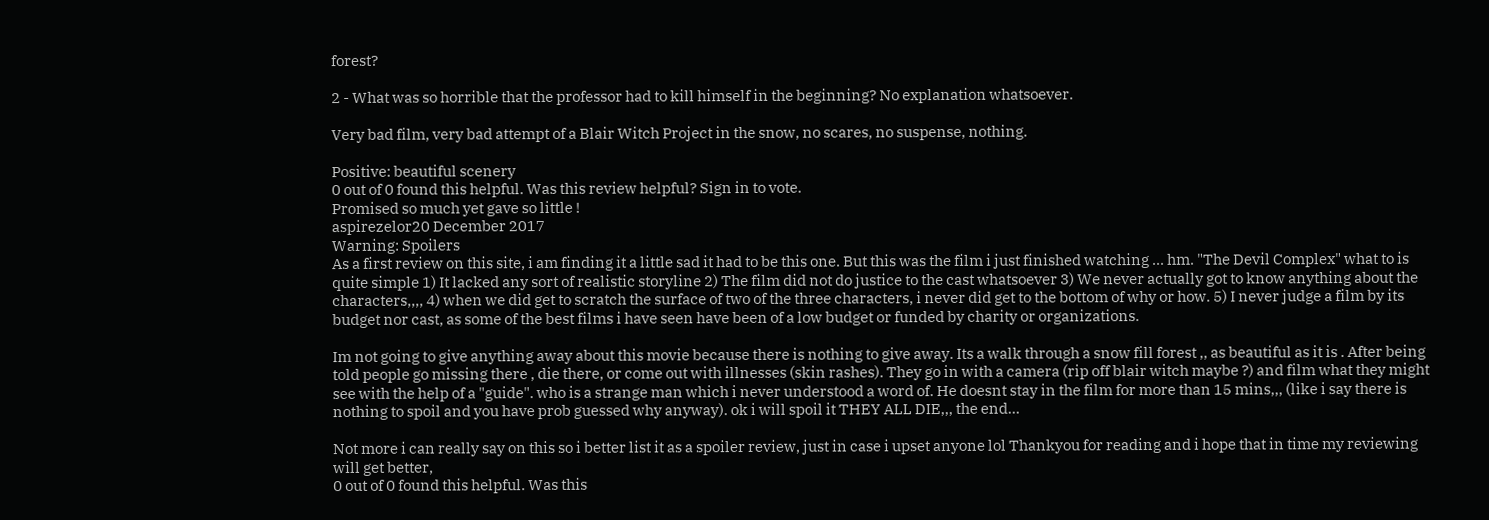forest?

2 - What was so horrible that the professor had to kill himself in the beginning? No explanation whatsoever.

Very bad film, very bad attempt of a Blair Witch Project in the snow, no scares, no suspense, nothing.

Positive: beautiful scenery
0 out of 0 found this helpful. Was this review helpful? Sign in to vote.
Promised so much yet gave so little !
aspirezelor20 December 2017
Warning: Spoilers
As a first review on this site, i am finding it a little sad it had to be this one. But this was the film i just finished watching ... hm. "The Devil Complex" what to is quite simple 1) It lacked any sort of realistic storyline 2) The film did not do justice to the cast whatsoever 3) We never actually got to know anything about the characters,,,, 4) when we did get to scratch the surface of two of the three characters, i never did get to the bottom of why or how. 5) I never judge a film by its budget nor cast, as some of the best films i have seen have been of a low budget or funded by charity or organizations.

Im not going to give anything away about this movie because there is nothing to give away. Its a walk through a snow fill forest ,, as beautiful as it is . After being told people go missing there , die there, or come out with illnesses (skin rashes). They go in with a camera (rip off blair witch maybe ?) and film what they might see with the help of a "guide". who is a strange man which i never understood a word of. He doesnt stay in the film for more than 15 mins,,, (like i say there is nothing to spoil and you have prob guessed why anyway). ok i will spoil it THEY ALL DIE,,, the end...

Not more i can really say on this so i better list it as a spoiler review, just in case i upset anyone lol Thankyou for reading and i hope that in time my reviewing will get better,
0 out of 0 found this helpful. Was this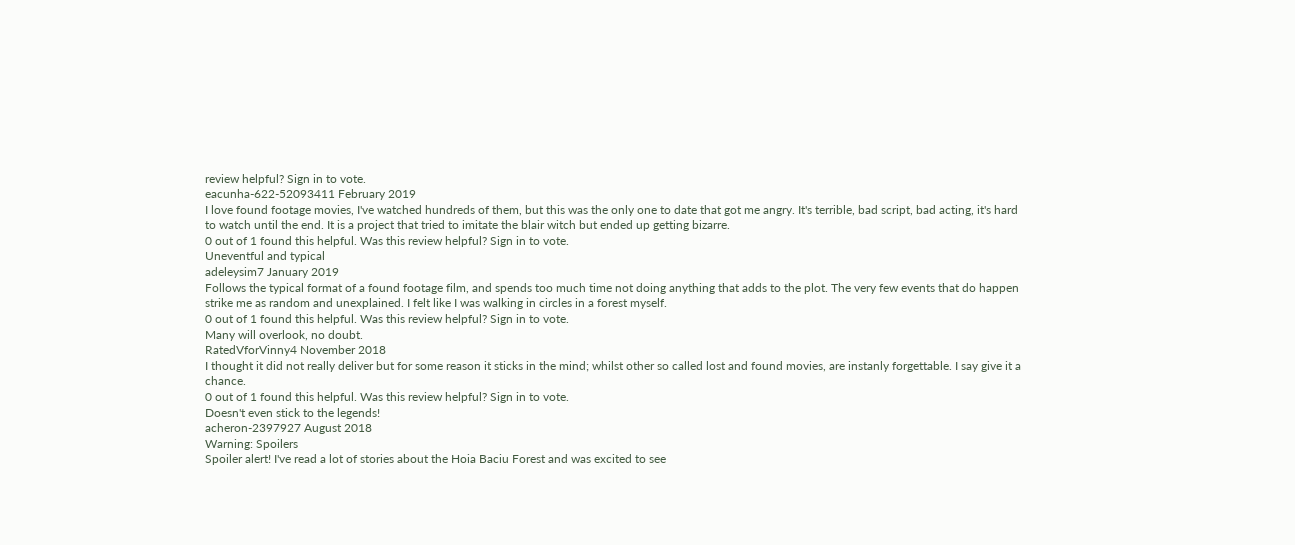review helpful? Sign in to vote.
eacunha-622-52093411 February 2019
I love found footage movies, I've watched hundreds of them, but this was the only one to date that got me angry. It's terrible, bad script, bad acting, it's hard to watch until the end. It is a project that tried to imitate the blair witch but ended up getting bizarre.
0 out of 1 found this helpful. Was this review helpful? Sign in to vote.
Uneventful and typical
adeleysim7 January 2019
Follows the typical format of a found footage film, and spends too much time not doing anything that adds to the plot. The very few events that do happen strike me as random and unexplained. I felt like I was walking in circles in a forest myself.
0 out of 1 found this helpful. Was this review helpful? Sign in to vote.
Many will overlook, no doubt.
RatedVforVinny4 November 2018
I thought it did not really deliver but for some reason it sticks in the mind; whilst other so called lost and found movies, are instanly forgettable. I say give it a chance.
0 out of 1 found this helpful. Was this review helpful? Sign in to vote.
Doesn't even stick to the legends!
acheron-2397927 August 2018
Warning: Spoilers
Spoiler alert! I've read a lot of stories about the Hoia Baciu Forest and was excited to see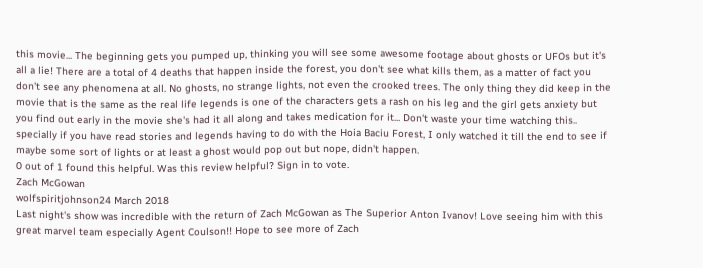this movie... The beginning gets you pumped up, thinking you will see some awesome footage about ghosts or UFOs but it's all a lie! There are a total of 4 deaths that happen inside the forest, you don't see what kills them, as a matter of fact you don't see any phenomena at all. No ghosts, no strange lights, not even the crooked trees. The only thing they did keep in the movie that is the same as the real life legends is one of the characters gets a rash on his leg and the girl gets anxiety but you find out early in the movie she's had it all along and takes medication for it... Don't waste your time watching this.. specially if you have read stories and legends having to do with the Hoia Baciu Forest, I only watched it till the end to see if maybe some sort of lights or at least a ghost would pop out but nope, didn't happen.
0 out of 1 found this helpful. Was this review helpful? Sign in to vote.
Zach McGowan
wolfspiritjohnson24 March 2018
Last night's show was incredible with the return of Zach McGowan as The Superior Anton Ivanov! Love seeing him with this great marvel team especially Agent Coulson!! Hope to see more of Zach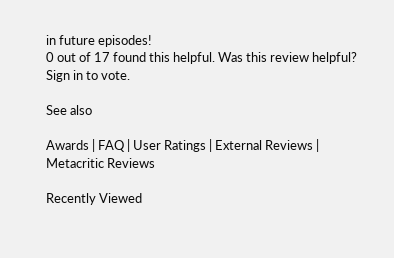in future episodes!
0 out of 17 found this helpful. Was this review helpful? Sign in to vote.

See also

Awards | FAQ | User Ratings | External Reviews | Metacritic Reviews

Recently Viewed